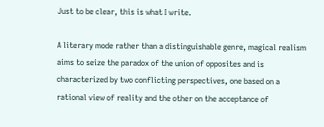Just to be clear, this is what I write.

A literary mode rather than a distinguishable genre, magical realism aims to seize the paradox of the union of opposites and is characterized by two conflicting perspectives, one based on a rational view of reality and the other on the acceptance of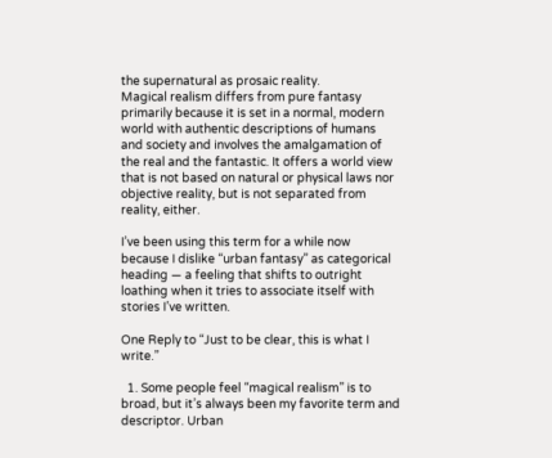the supernatural as prosaic reality.
Magical realism differs from pure fantasy primarily because it is set in a normal, modern world with authentic descriptions of humans and society and involves the amalgamation of the real and the fantastic. It offers a world view that is not based on natural or physical laws nor objective reality, but is not separated from reality, either.

I’ve been using this term for a while now because I dislike “urban fantasy” as categorical heading — a feeling that shifts to outright loathing when it tries to associate itself with stories I’ve written.

One Reply to “Just to be clear, this is what I write.”

  1. Some people feel “magical realism” is to broad, but it’s always been my favorite term and descriptor. Urban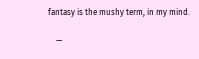fantasy is the mushy term, in my mind.

    —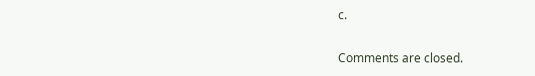c.

Comments are closed.